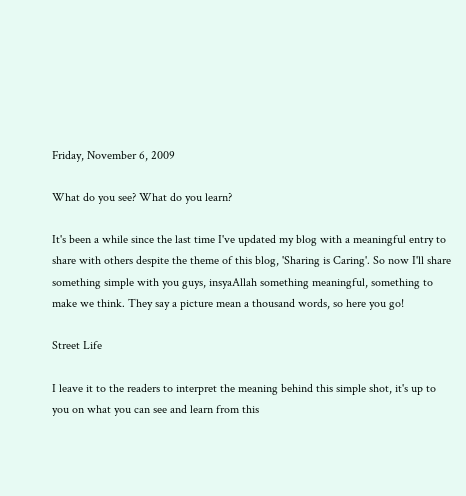Friday, November 6, 2009

What do you see? What do you learn?

It's been a while since the last time I've updated my blog with a meaningful entry to share with others despite the theme of this blog, 'Sharing is Caring'. So now I'll share something simple with you guys, insyaAllah something meaningful, something to make we think. They say a picture mean a thousand words, so here you go!

Street Life

I leave it to the readers to interpret the meaning behind this simple shot, it's up to you on what you can see and learn from this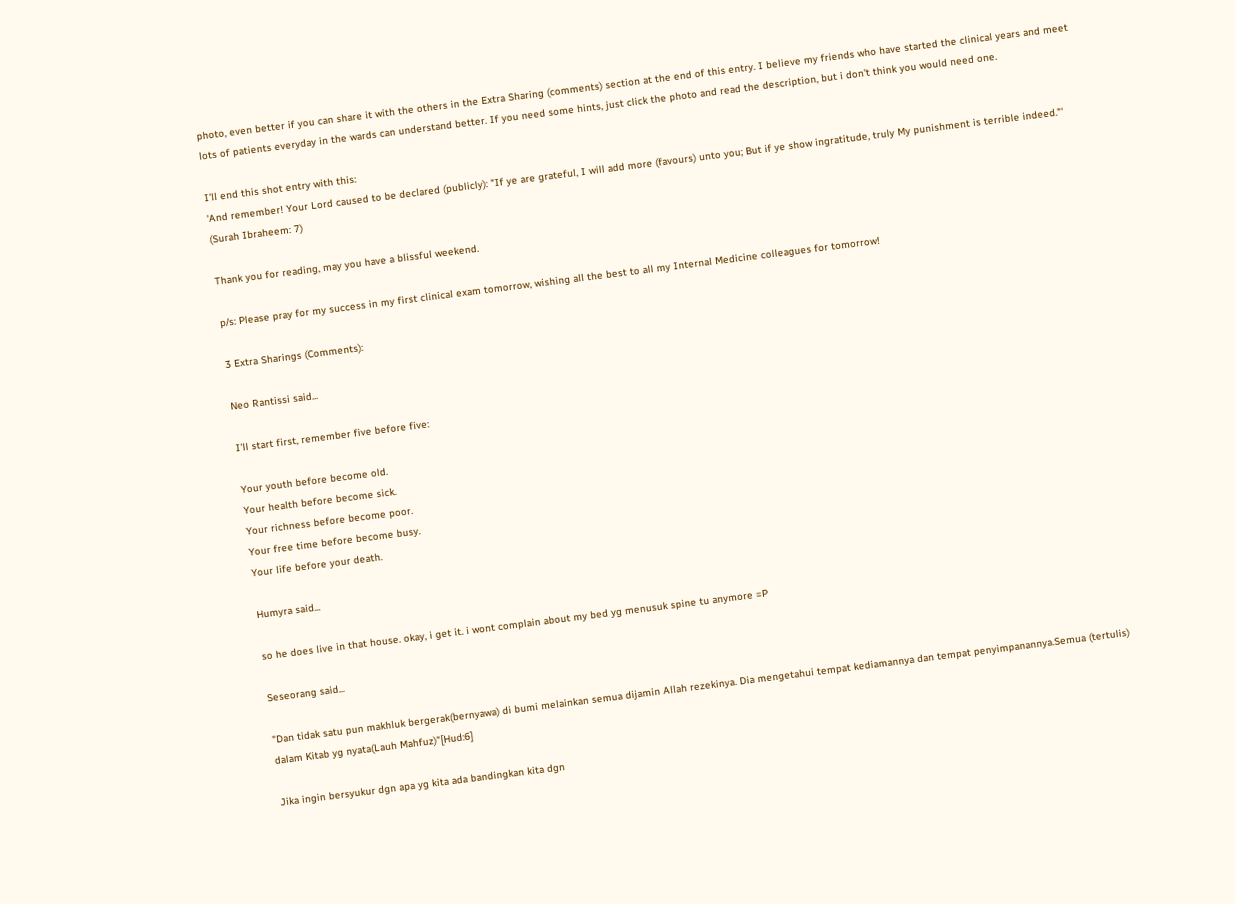photo, even better if you can share it with the others in the Extra Sharing (comments) section at the end of this entry. I believe my friends who have started the clinical years and meet lots of patients everyday in the wards can understand better. If you need some hints, just click the photo and read the description, but i don't think you would need one.

I'll end this shot entry with this:
'And remember! Your Lord caused to be declared (publicly): "If ye are grateful, I will add more (favours) unto you; But if ye show ingratitude, truly My punishment is terrible indeed."' (Surah Ibraheem: 7)

Thank you for reading, may you have a blissful weekend.

p/s: Please pray for my success in my first clinical exam tomorrow, wishing all the best to all my Internal Medicine colleagues for tomorrow!

3 Extra Sharings (Comments):

Neo Rantissi said...

I'll start first, remember five before five:

Your youth before become old.
Your health before become sick.
Your richness before become poor.
Your free time before become busy.
Your life before your death.

Humyra said...

so he does live in that house. okay, i get it. i wont complain about my bed yg menusuk spine tu anymore =P

Seseorang said...

"Dan tidak satu pun makhluk bergerak(bernyawa) di bumi melainkan semua dijamin Allah rezekinya. Dia mengetahui tempat kediamannya dan tempat penyimpanannya.Semua (tertulis) dalam Kitab yg nyata(Lauh Mahfuz)"[Hud:6]

Jika ingin bersyukur dgn apa yg kita ada bandingkan kita dgn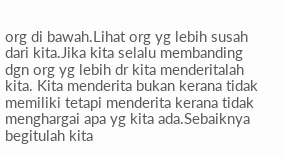org di bawah.Lihat org yg lebih susah dari kita.Jika kita selalu membanding dgn org yg lebih dr kita menderitalah kita. Kita menderita bukan kerana tidak memiliki tetapi menderita kerana tidak menghargai apa yg kita ada.Sebaiknya begitulah kita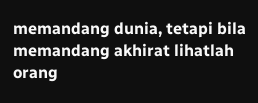memandang dunia, tetapi bila memandang akhirat lihatlah orang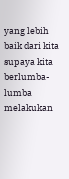yang lebih baik dari kita supaya kita berlumba-lumba melakukan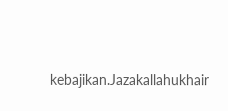kebajikan.Jazakallahukhair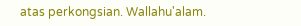atas perkongsian. Wallahu'alam.